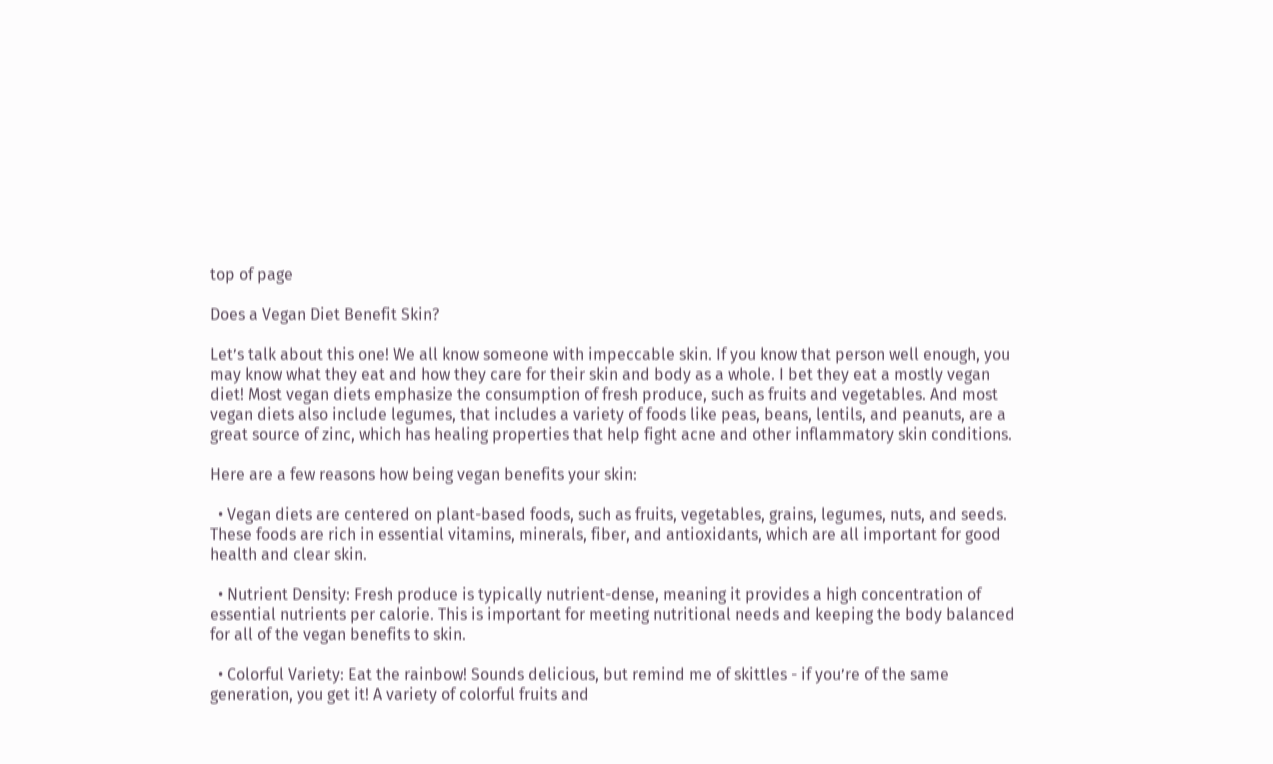top of page

Does a Vegan Diet Benefit Skin?

Let’s talk about this one! We all know someone with impeccable skin. If you know that person well enough, you may know what they eat and how they care for their skin and body as a whole. I bet they eat a mostly vegan diet! Most vegan diets emphasize the consumption of fresh produce, such as fruits and vegetables. And most vegan diets also include legumes, that includes a variety of foods like peas, beans, lentils, and peanuts, are a great source of zinc, which has healing properties that help fight acne and other inflammatory skin conditions.

Here are a few reasons how being vegan benefits your skin:

  • Vegan diets are centered on plant-based foods, such as fruits, vegetables, grains, legumes, nuts, and seeds. These foods are rich in essential vitamins, minerals, fiber, and antioxidants, which are all important for good health and clear skin.

  • Nutrient Density: Fresh produce is typically nutrient-dense, meaning it provides a high concentration of essential nutrients per calorie. This is important for meeting nutritional needs and keeping the body balanced for all of the vegan benefits to skin.

  • Colorful Variety: Eat the rainbow! Sounds delicious, but remind me of skittles - if you’re of the same generation, you get it! A variety of colorful fruits and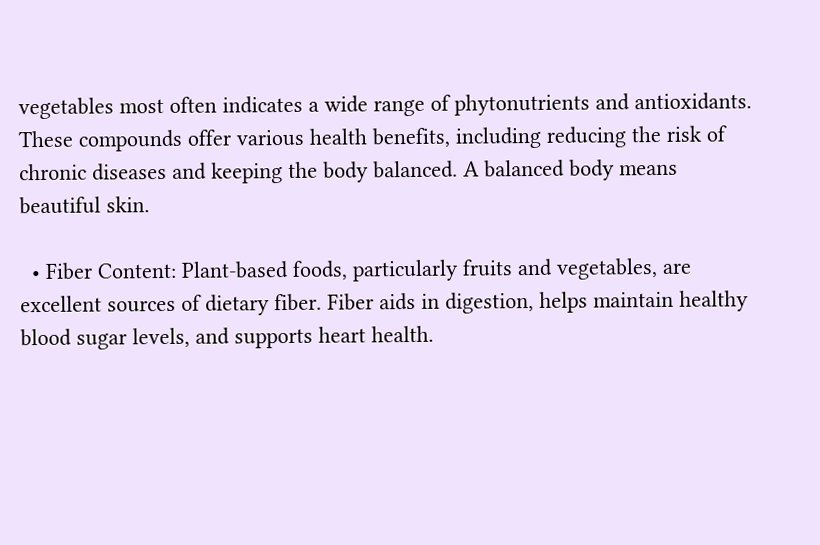vegetables most often indicates a wide range of phytonutrients and antioxidants. These compounds offer various health benefits, including reducing the risk of chronic diseases and keeping the body balanced. A balanced body means beautiful skin.

  • Fiber Content: Plant-based foods, particularly fruits and vegetables, are excellent sources of dietary fiber. Fiber aids in digestion, helps maintain healthy blood sugar levels, and supports heart health.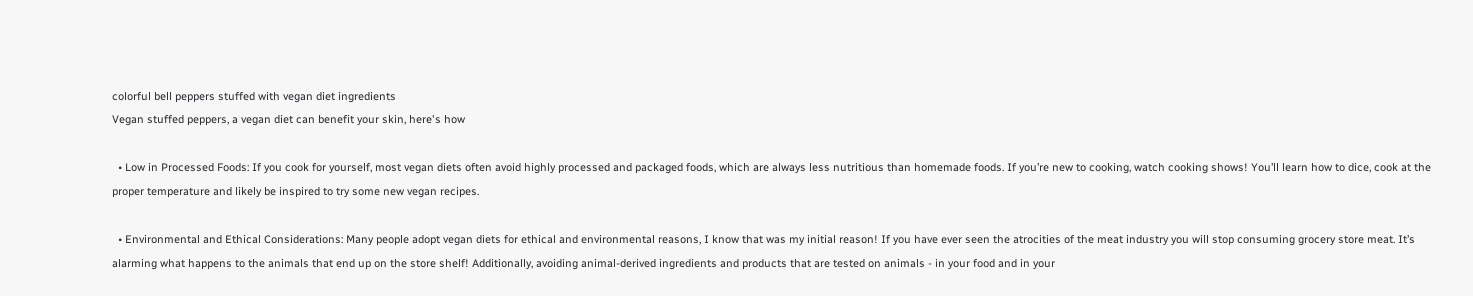colorful bell peppers stuffed with vegan diet ingredients
Vegan stuffed peppers, a vegan diet can benefit your skin, here's how

  • Low in Processed Foods: If you cook for yourself, most vegan diets often avoid highly processed and packaged foods, which are always less nutritious than homemade foods. If you’re new to cooking, watch cooking shows! You’ll learn how to dice, cook at the proper temperature and likely be inspired to try some new vegan recipes.

  • Environmental and Ethical Considerations: Many people adopt vegan diets for ethical and environmental reasons, I know that was my initial reason! If you have ever seen the atrocities of the meat industry you will stop consuming grocery store meat. It’s alarming what happens to the animals that end up on the store shelf! Additionally, avoiding animal-derived ingredients and products that are tested on animals - in your food and in your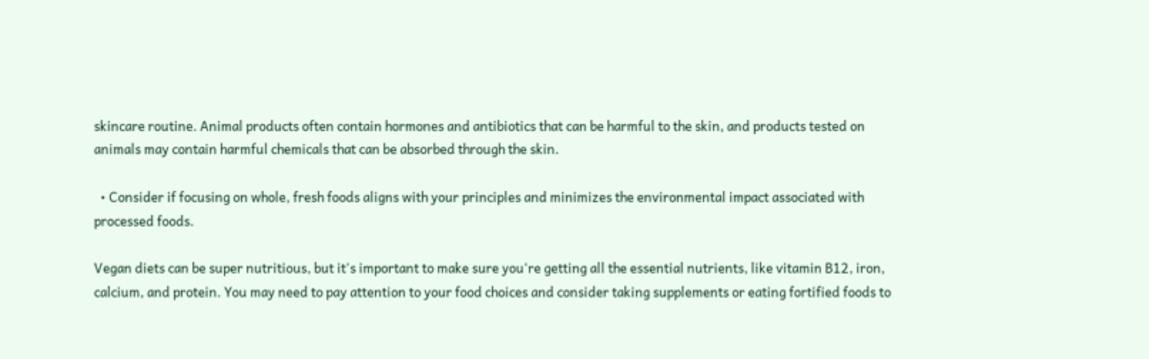skincare routine. Animal products often contain hormones and antibiotics that can be harmful to the skin, and products tested on animals may contain harmful chemicals that can be absorbed through the skin.

  • Consider if focusing on whole, fresh foods aligns with your principles and minimizes the environmental impact associated with processed foods.

Vegan diets can be super nutritious, but it's important to make sure you're getting all the essential nutrients, like vitamin B12, iron, calcium, and protein. You may need to pay attention to your food choices and consider taking supplements or eating fortified foods to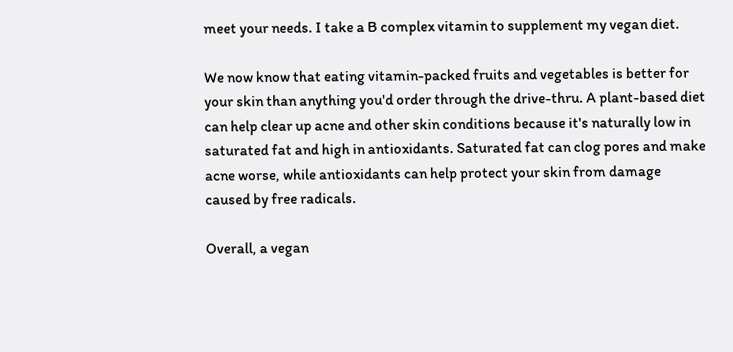meet your needs. I take a B complex vitamin to supplement my vegan diet.

We now know that eating vitamin-packed fruits and vegetables is better for your skin than anything you'd order through the drive-thru. A plant-based diet can help clear up acne and other skin conditions because it's naturally low in saturated fat and high in antioxidants. Saturated fat can clog pores and make acne worse, while antioxidants can help protect your skin from damage caused by free radicals.

Overall, a vegan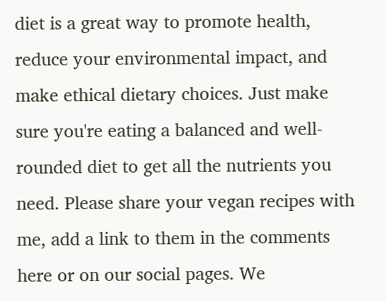diet is a great way to promote health, reduce your environmental impact, and make ethical dietary choices. Just make sure you're eating a balanced and well-rounded diet to get all the nutrients you need. Please share your vegan recipes with me, add a link to them in the comments here or on our social pages. We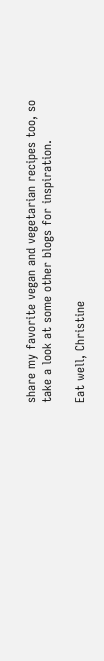share my favorite vegan and vegetarian recipes too, so take a look at some other blogs for inspiration.

Eat well, Christine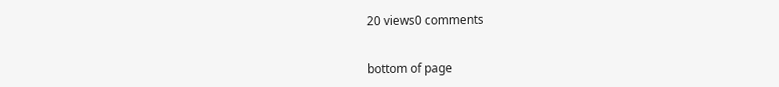20 views0 comments


bottom of page